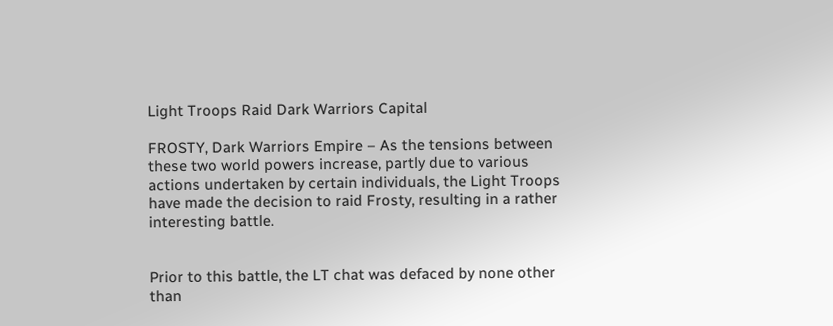Light Troops Raid Dark Warriors Capital

FROSTY, Dark Warriors Empire – As the tensions between these two world powers increase, partly due to various actions undertaken by certain individuals, the Light Troops have made the decision to raid Frosty, resulting in a rather interesting battle.


Prior to this battle, the LT chat was defaced by none other than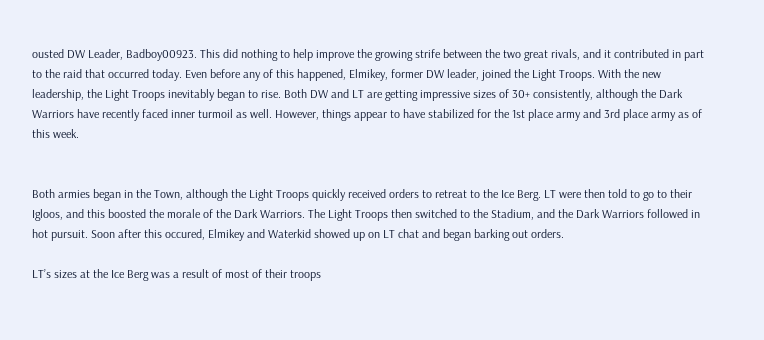ousted DW Leader, Badboy00923. This did nothing to help improve the growing strife between the two great rivals, and it contributed in part to the raid that occurred today. Even before any of this happened, Elmikey, former DW leader, joined the Light Troops. With the new leadership, the Light Troops inevitably began to rise. Both DW and LT are getting impressive sizes of 30+ consistently, although the Dark Warriors have recently faced inner turmoil as well. However, things appear to have stabilized for the 1st place army and 3rd place army as of this week.


Both armies began in the Town, although the Light Troops quickly received orders to retreat to the Ice Berg. LT were then told to go to their Igloos, and this boosted the morale of the Dark Warriors. The Light Troops then switched to the Stadium, and the Dark Warriors followed in hot pursuit. Soon after this occured, Elmikey and Waterkid showed up on LT chat and began barking out orders.

LT’s sizes at the Ice Berg was a result of most of their troops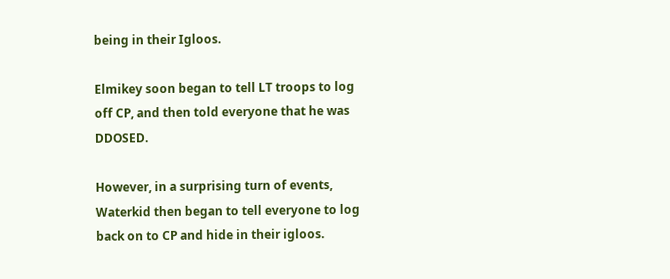being in their Igloos.

Elmikey soon began to tell LT troops to log off CP, and then told everyone that he was DDOSED.

However, in a surprising turn of events, Waterkid then began to tell everyone to log back on to CP and hide in their igloos.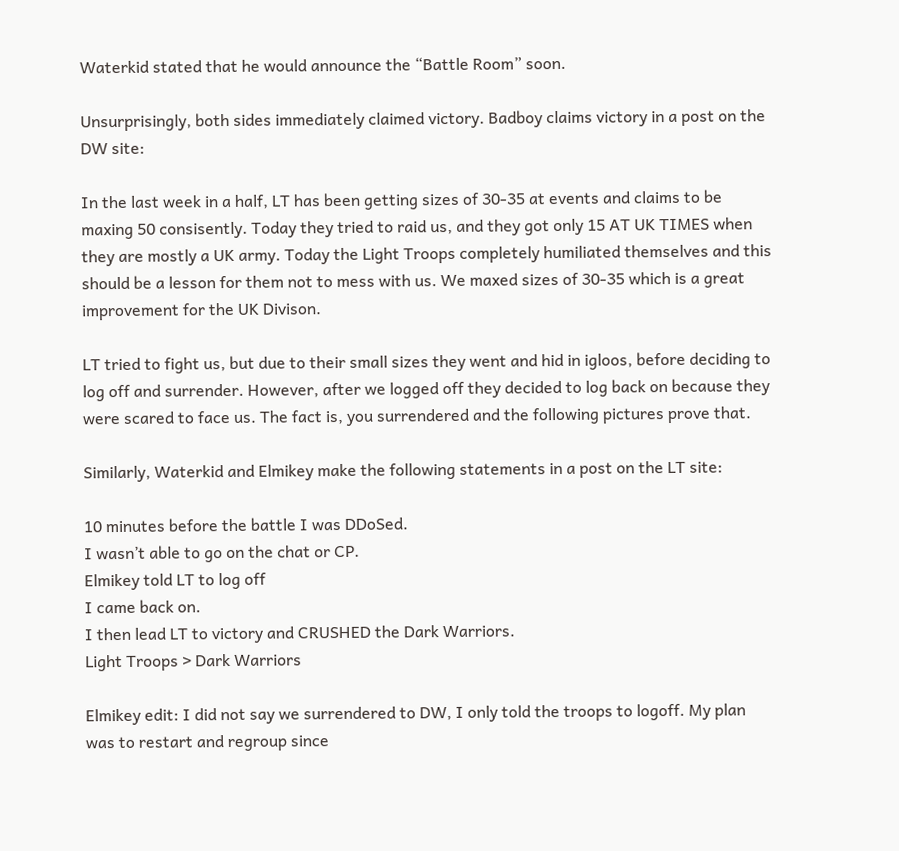Waterkid stated that he would announce the “Battle Room” soon.

Unsurprisingly, both sides immediately claimed victory. Badboy claims victory in a post on the DW site:

In the last week in a half, LT has been getting sizes of 30-35 at events and claims to be maxing 50 consisently. Today they tried to raid us, and they got only 15 AT UK TIMES when they are mostly a UK army. Today the Light Troops completely humiliated themselves and this should be a lesson for them not to mess with us. We maxed sizes of 30-35 which is a great improvement for the UK Divison.

LT tried to fight us, but due to their small sizes they went and hid in igloos, before deciding to log off and surrender. However, after we logged off they decided to log back on because they were scared to face us. The fact is, you surrendered and the following pictures prove that.

Similarly, Waterkid and Elmikey make the following statements in a post on the LT site:

10 minutes before the battle I was DDoSed.
I wasn’t able to go on the chat or CP.
Elmikey told LT to log off
I came back on.
I then lead LT to victory and CRUSHED the Dark Warriors.
Light Troops > Dark Warriors

Elmikey edit: I did not say we surrendered to DW, I only told the troops to logoff. My plan was to restart and regroup since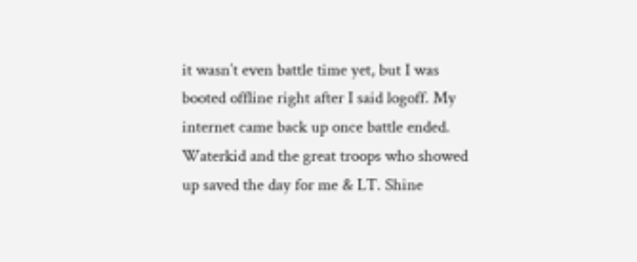it wasn’t even battle time yet, but I was booted offline right after I said logoff. My internet came back up once battle ended. Waterkid and the great troops who showed up saved the day for me & LT. Shine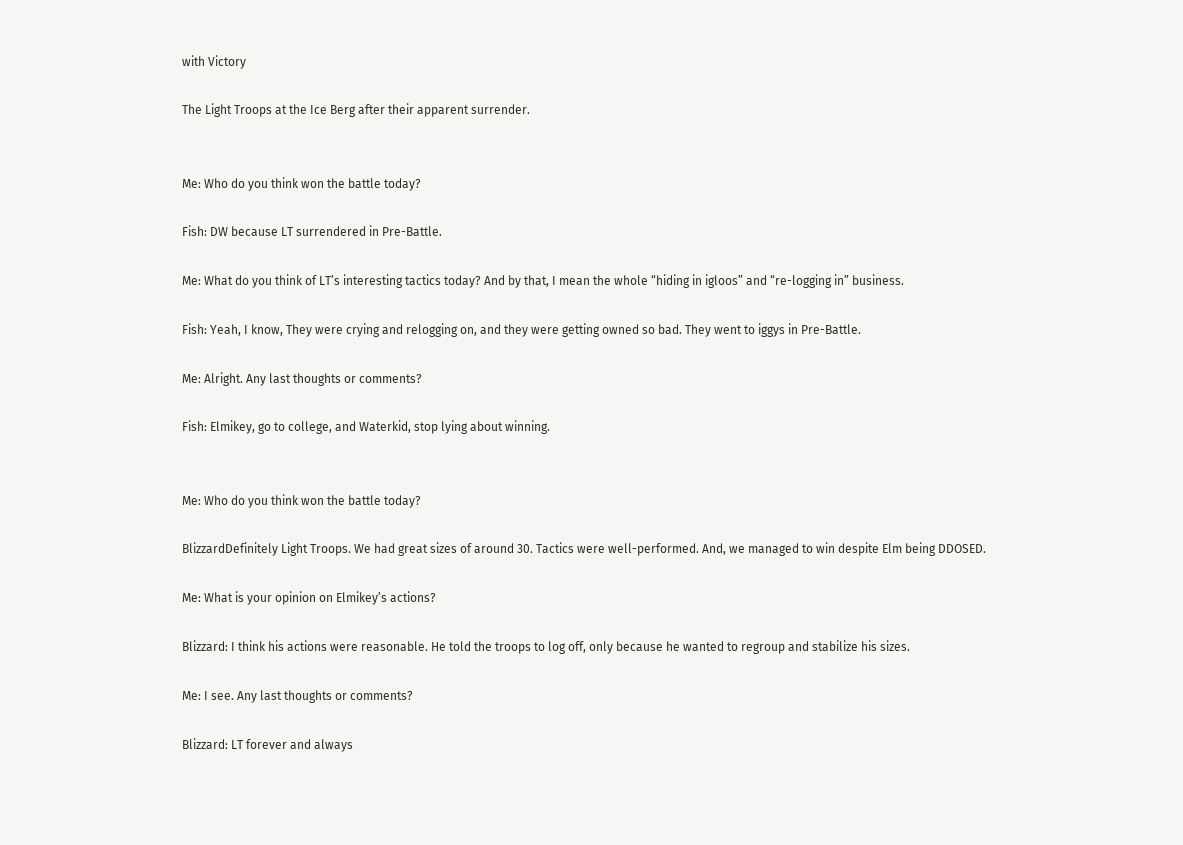with Victory

The Light Troops at the Ice Berg after their apparent surrender.


Me: Who do you think won the battle today?

Fish: DW because LT surrendered in Pre-Battle.

Me: What do you think of LT’s interesting tactics today? And by that, I mean the whole “hiding in igloos” and “re-logging in” business.

Fish: Yeah, I know, They were crying and relogging on, and they were getting owned so bad. They went to iggys in Pre-Battle.

Me: Alright. Any last thoughts or comments?

Fish: Elmikey, go to college, and Waterkid, stop lying about winning.


Me: Who do you think won the battle today?

BlizzardDefinitely Light Troops. We had great sizes of around 30. Tactics were well-performed. And, we managed to win despite Elm being DDOSED.

Me: What is your opinion on Elmikey’s actions?

Blizzard: I think his actions were reasonable. He told the troops to log off, only because he wanted to regroup and stabilize his sizes.

Me: I see. Any last thoughts or comments?

Blizzard: LT forever and always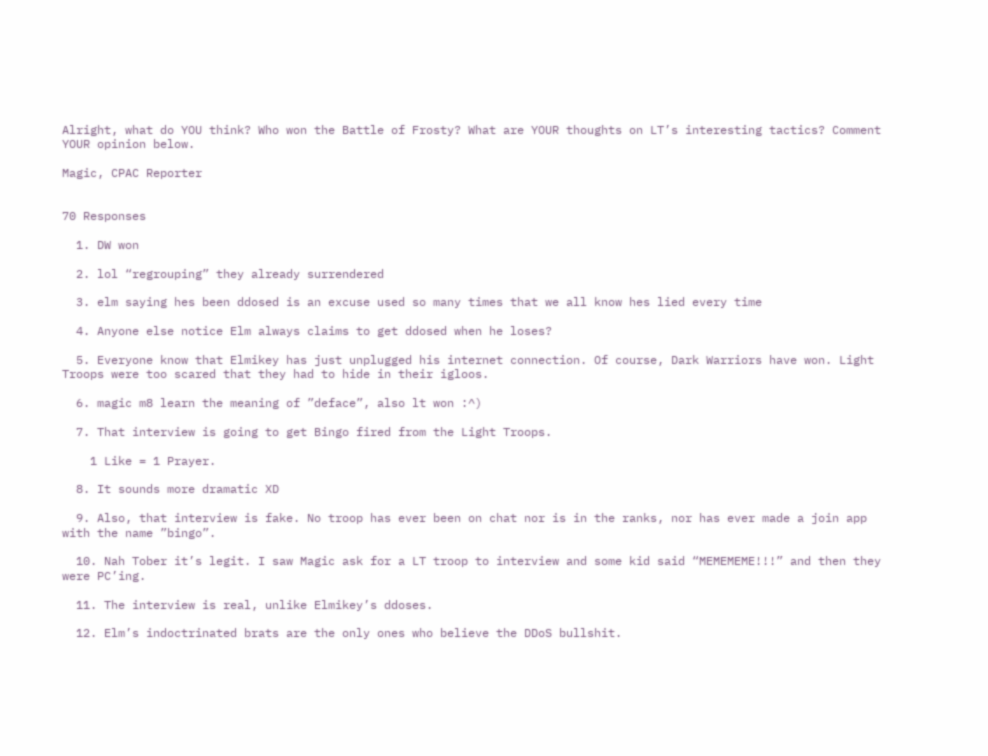Alright, what do YOU think? Who won the Battle of Frosty? What are YOUR thoughts on LT’s interesting tactics? Comment YOUR opinion below.

Magic, CPAC Reporter


70 Responses

  1. DW won

  2. lol “regrouping” they already surrendered

  3. elm saying hes been ddosed is an excuse used so many times that we all know hes lied every time

  4. Anyone else notice Elm always claims to get ddosed when he loses?

  5. Everyone know that Elmikey has just unplugged his internet connection. Of course, Dark Warriors have won. Light Troops were too scared that they had to hide in their igloos.

  6. magic m8 learn the meaning of ”deface”, also lt won :^)

  7. That interview is going to get Bingo fired from the Light Troops.

    1 Like = 1 Prayer.

  8. It sounds more dramatic XD

  9. Also, that interview is fake. No troop has ever been on chat nor is in the ranks, nor has ever made a join app with the name ”bingo”.

  10. Nah Tober it’s legit. I saw Magic ask for a LT troop to interview and some kid said “MEMEMEME!!!” and then they were PC’ing.

  11. The interview is real, unlike Elmikey’s ddoses.

  12. Elm’s indoctrinated brats are the only ones who believe the DDoS bullshit.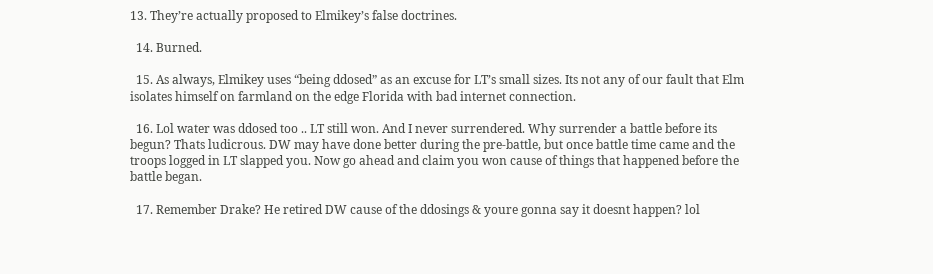13. They’re actually proposed to Elmikey’s false doctrines.

  14. Burned.

  15. As always, Elmikey uses “being ddosed” as an excuse for LT’s small sizes. Its not any of our fault that Elm isolates himself on farmland on the edge Florida with bad internet connection.

  16. Lol water was ddosed too .. LT still won. And I never surrendered. Why surrender a battle before its begun? Thats ludicrous. DW may have done better during the pre-battle, but once battle time came and the troops logged in LT slapped you. Now go ahead and claim you won cause of things that happened before the battle began.

  17. Remember Drake? He retired DW cause of the ddosings & youre gonna say it doesnt happen? lol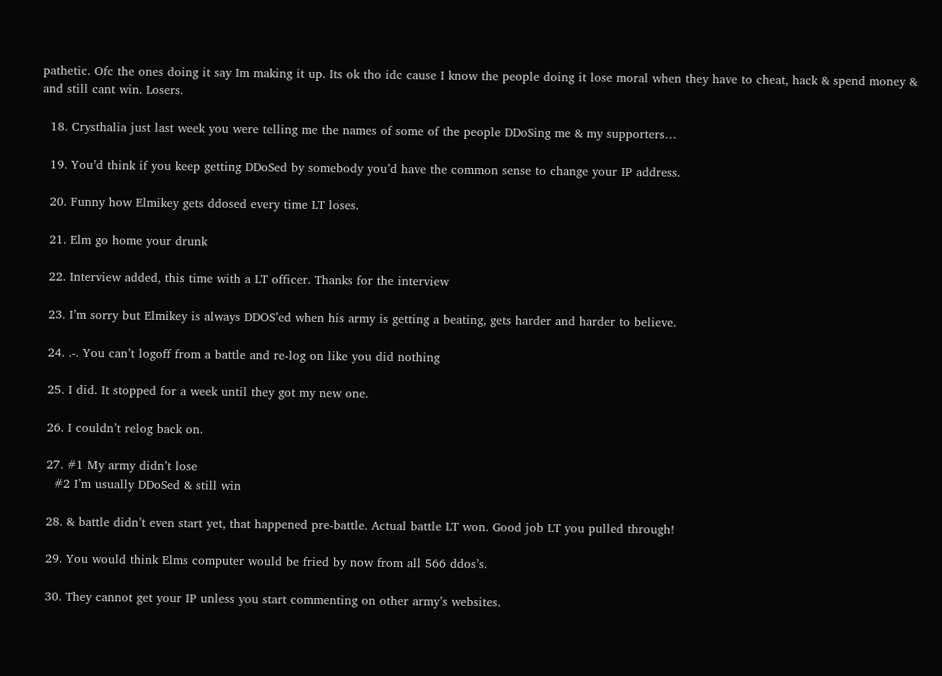pathetic. Ofc the ones doing it say Im making it up. Its ok tho idc cause I know the people doing it lose moral when they have to cheat, hack & spend money & and still cant win. Losers.

  18. Crysthalia just last week you were telling me the names of some of the people DDoSing me & my supporters…

  19. You’d think if you keep getting DDoSed by somebody you’d have the common sense to change your IP address.

  20. Funny how Elmikey gets ddosed every time LT loses.

  21. Elm go home your drunk

  22. Interview added, this time with a LT officer. Thanks for the interview

  23. I’m sorry but Elmikey is always DDOS’ed when his army is getting a beating, gets harder and harder to believe.

  24. .-. You can’t logoff from a battle and re-log on like you did nothing

  25. I did. It stopped for a week until they got my new one.

  26. I couldn’t relog back on.

  27. #1 My army didn’t lose
    #2 I’m usually DDoSed & still win

  28. & battle didn’t even start yet, that happened pre-battle. Actual battle LT won. Good job LT you pulled through!

  29. You would think Elms computer would be fried by now from all 566 ddos’s.

  30. They cannot get your IP unless you start commenting on other army’s websites.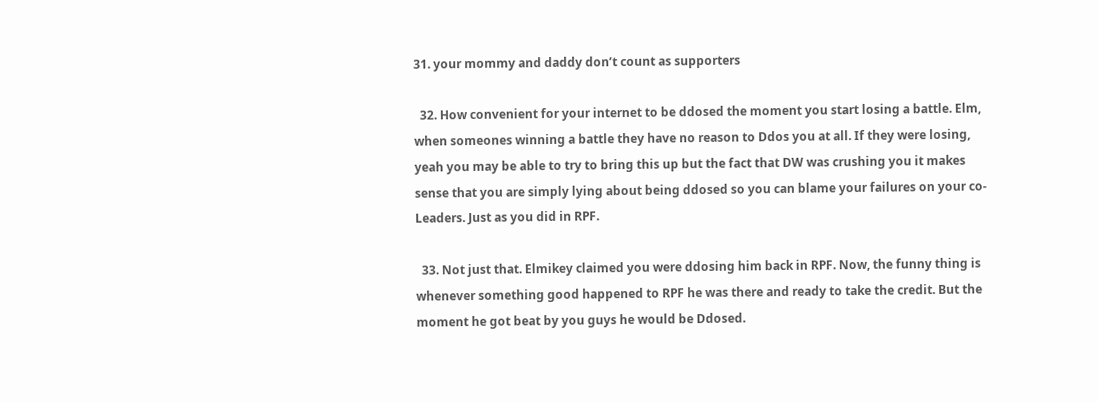31. your mommy and daddy don’t count as supporters

  32. How convenient for your internet to be ddosed the moment you start losing a battle. Elm, when someones winning a battle they have no reason to Ddos you at all. If they were losing, yeah you may be able to try to bring this up but the fact that DW was crushing you it makes sense that you are simply lying about being ddosed so you can blame your failures on your co-Leaders. Just as you did in RPF.

  33. Not just that. Elmikey claimed you were ddosing him back in RPF. Now, the funny thing is whenever something good happened to RPF he was there and ready to take the credit. But the moment he got beat by you guys he would be Ddosed.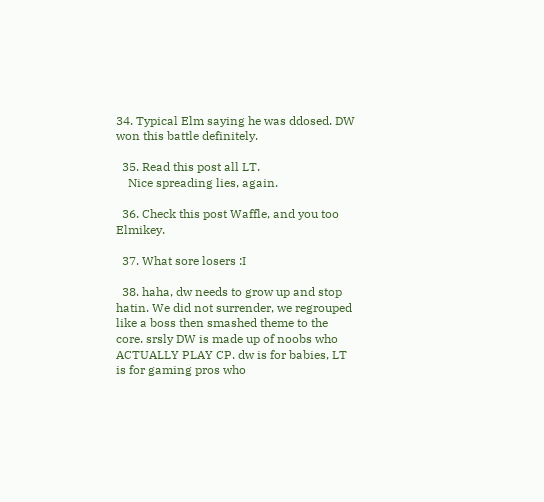34. Typical Elm saying he was ddosed. DW won this battle definitely.

  35. Read this post all LT.
    Nice spreading lies, again.

  36. Check this post Waffle, and you too Elmikey.

  37. What sore losers :I

  38. haha, dw needs to grow up and stop hatin. We did not surrender, we regrouped like a boss then smashed theme to the core. srsly DW is made up of noobs who ACTUALLY PLAY CP. dw is for babies, LT is for gaming pros who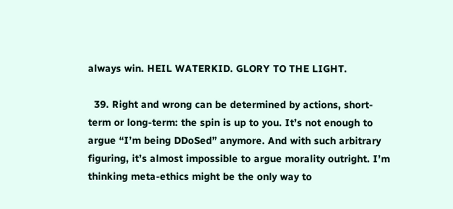always win. HEIL WATERKID. GLORY TO THE LIGHT.

  39. Right and wrong can be determined by actions, short-term or long-term: the spin is up to you. It’s not enough to argue “I’m being DDoSed” anymore. And with such arbitrary figuring, it’s almost impossible to argue morality outright. I’m thinking meta-ethics might be the only way to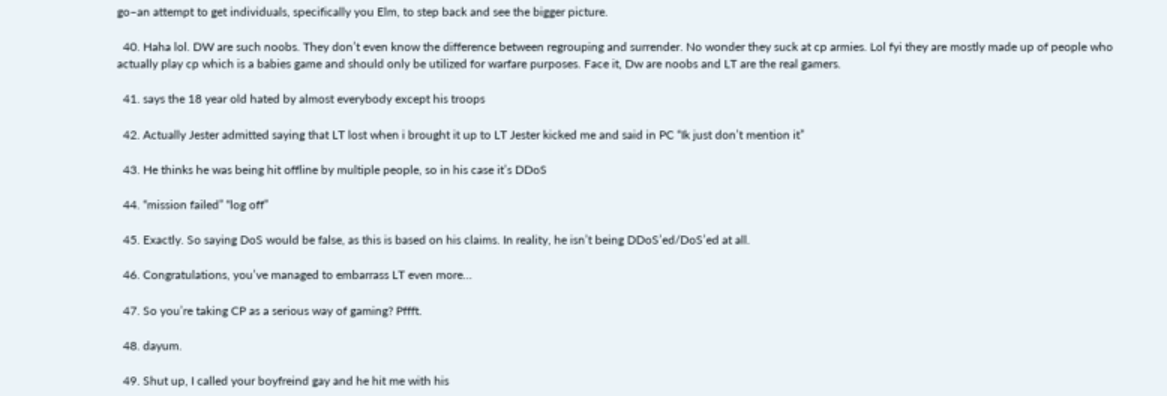go–an attempt to get individuals, specifically you Elm, to step back and see the bigger picture.

  40. Haha lol. DW are such noobs. They don’t even know the difference between regrouping and surrender. No wonder they suck at cp armies. Lol fyi they are mostly made up of people who actually play cp which is a babies game and should only be utilized for warfare purposes. Face it, Dw are noobs and LT are the real gamers.

  41. says the 18 year old hated by almost everybody except his troops

  42. Actually Jester admitted saying that LT lost when i brought it up to LT Jester kicked me and said in PC “Ik just don’t mention it”

  43. He thinks he was being hit offline by multiple people, so in his case it’s DDoS

  44. “mission failed” “log off”

  45. Exactly. So saying DoS would be false, as this is based on his claims. In reality, he isn’t being DDoS’ed/DoS’ed at all.

  46. Congratulations, you’ve managed to embarrass LT even more…

  47. So you’re taking CP as a serious way of gaming? Pffft.

  48. dayum.

  49. Shut up, I called your boyfreind gay and he hit me with his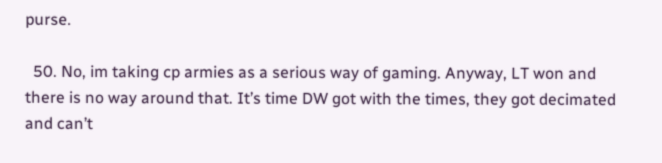purse.

  50. No, im taking cp armies as a serious way of gaming. Anyway, LT won and there is no way around that. It’s time DW got with the times, they got decimated and can’t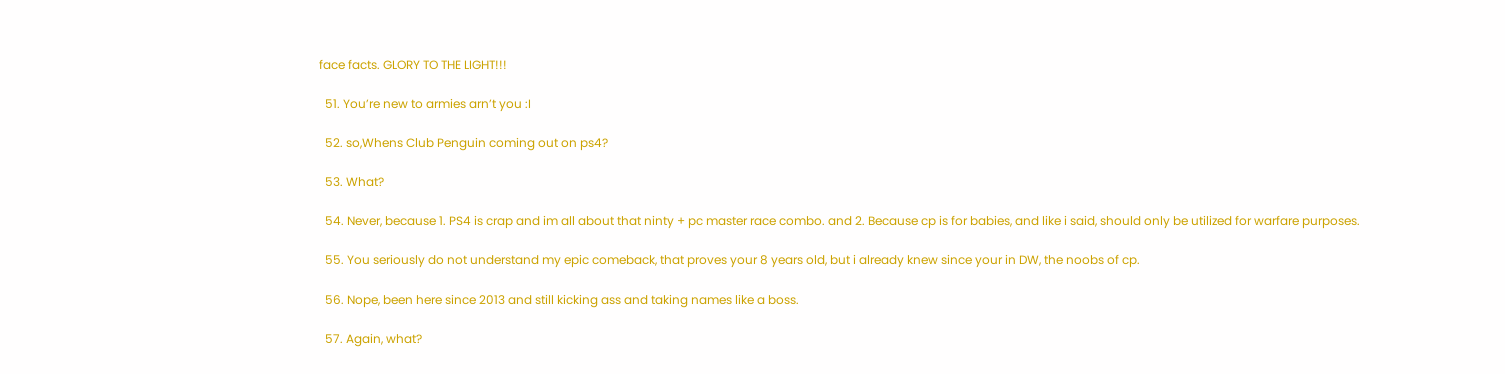face facts. GLORY TO THE LIGHT!!!

  51. You’re new to armies arn’t you :I

  52. so,Whens Club Penguin coming out on ps4?

  53. What?

  54. Never, because 1. PS4 is crap and im all about that ninty + pc master race combo. and 2. Because cp is for babies, and like i said, should only be utilized for warfare purposes.

  55. You seriously do not understand my epic comeback, that proves your 8 years old, but i already knew since your in DW, the noobs of cp.

  56. Nope, been here since 2013 and still kicking ass and taking names like a boss.

  57. Again, what?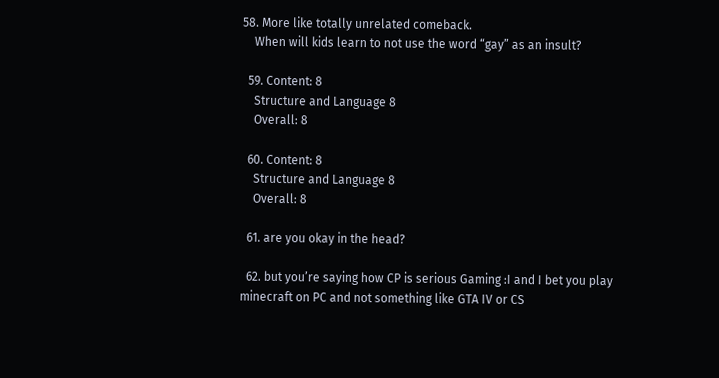58. More like totally unrelated comeback.
    When will kids learn to not use the word “gay” as an insult?

  59. Content: 8
    Structure and Language 8
    Overall: 8

  60. Content: 8
    Structure and Language 8
    Overall: 8

  61. are you okay in the head?

  62. but you’re saying how CP is serious Gaming :I and I bet you play minecraft on PC and not something like GTA IV or CS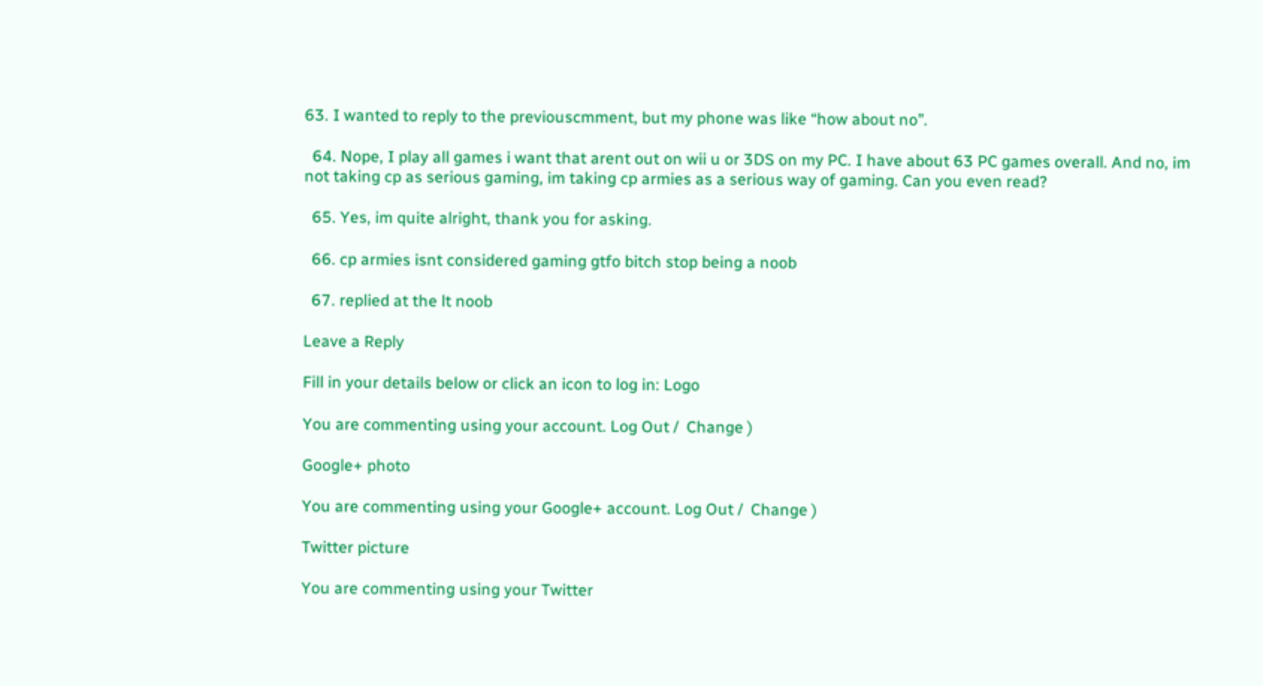63. I wanted to reply to the previouscmment, but my phone was like “how about no”.

  64. Nope, I play all games i want that arent out on wii u or 3DS on my PC. I have about 63 PC games overall. And no, im not taking cp as serious gaming, im taking cp armies as a serious way of gaming. Can you even read?

  65. Yes, im quite alright, thank you for asking.

  66. cp armies isnt considered gaming gtfo bitch stop being a noob

  67. replied at the lt noob

Leave a Reply

Fill in your details below or click an icon to log in: Logo

You are commenting using your account. Log Out /  Change )

Google+ photo

You are commenting using your Google+ account. Log Out /  Change )

Twitter picture

You are commenting using your Twitter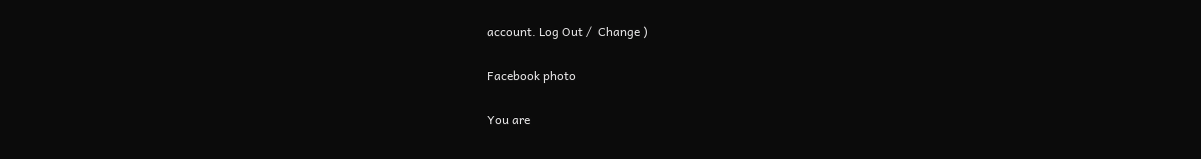account. Log Out /  Change )

Facebook photo

You are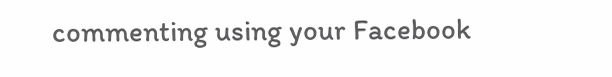commenting using your Facebook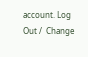account. Log Out /  Change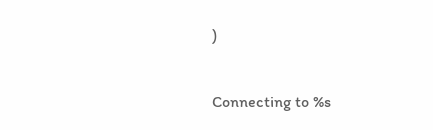)


Connecting to %s